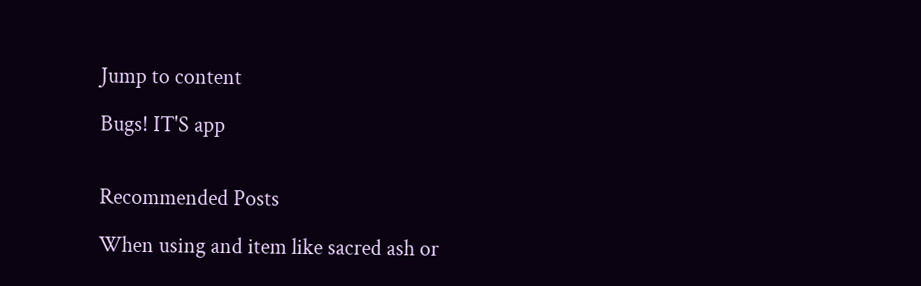Jump to content

Bugs! IT'S app


Recommended Posts

When using and item like sacred ash or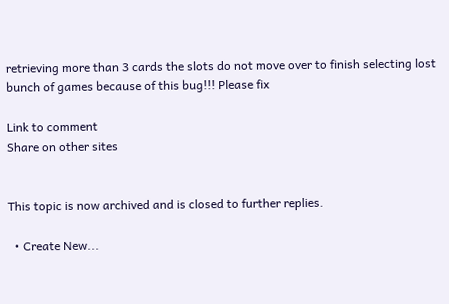retrieving more than 3 cards the slots do not move over to finish selecting lost bunch of games because of this bug!!! Please fix

Link to comment
Share on other sites


This topic is now archived and is closed to further replies.

  • Create New...